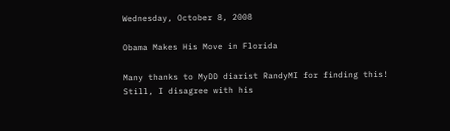Wednesday, October 8, 2008

Obama Makes His Move in Florida

Many thanks to MyDD diarist RandyMI for finding this! Still, I disagree with his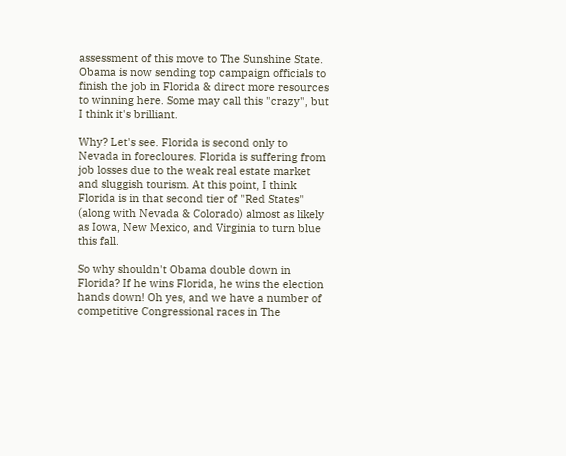assessment of this move to The Sunshine State. Obama is now sending top campaign officials to finish the job in Florida & direct more resources to winning here. Some may call this "crazy", but I think it's brilliant.

Why? Let's see. Florida is second only to Nevada in forecloures. Florida is suffering from job losses due to the weak real estate market and sluggish tourism. At this point, I think Florida is in that second tier of "Red States" (along with Nevada & Colorado) almost as likely as Iowa, New Mexico, and Virginia to turn blue this fall.

So why shouldn't Obama double down in Florida? If he wins Florida, he wins the election hands down! Oh yes, and we have a number of competitive Congressional races in The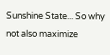Sunshine State... So why not also maximize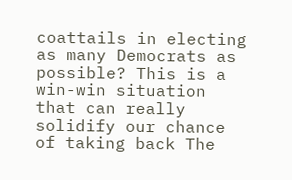coattails in electing as many Democrats as possible? This is a win-win situation that can really solidify our chance of taking back The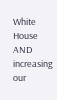White House AND increasing our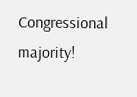Congressional majority!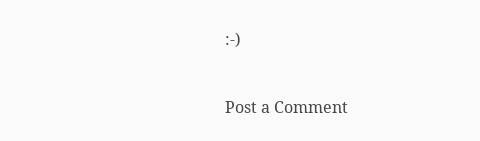:-)


Post a Comment